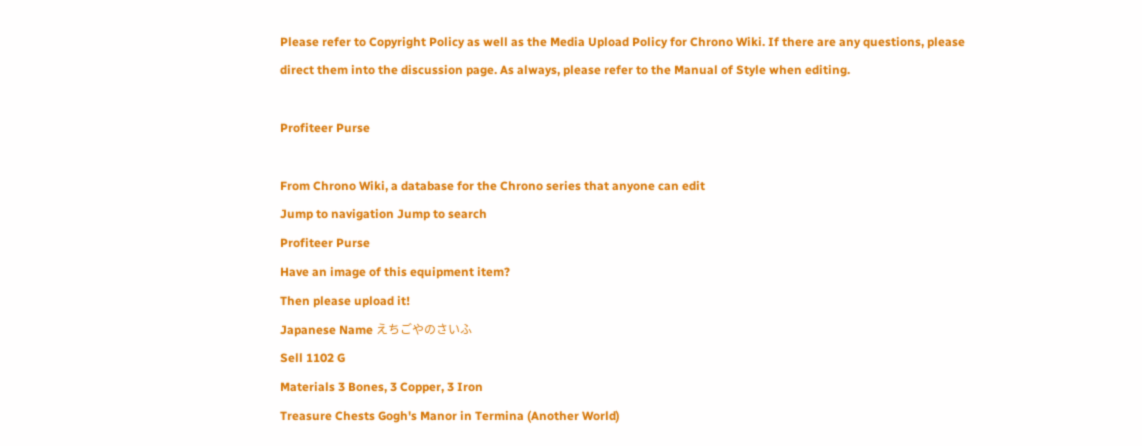Please refer to Copyright Policy as well as the Media Upload Policy for Chrono Wiki. If there are any questions, please direct them into the discussion page. As always, please refer to the Manual of Style when editing.

Profiteer Purse

From Chrono Wiki, a database for the Chrono series that anyone can edit
Jump to navigation Jump to search
Profiteer Purse
Have an image of this equipment item?
Then please upload it!
Japanese Name えちごやのさいふ
Sell 1102 G
Materials 3 Bones, 3 Copper, 3 Iron
Treasure Chests Gogh's Manor in Termina (Another World)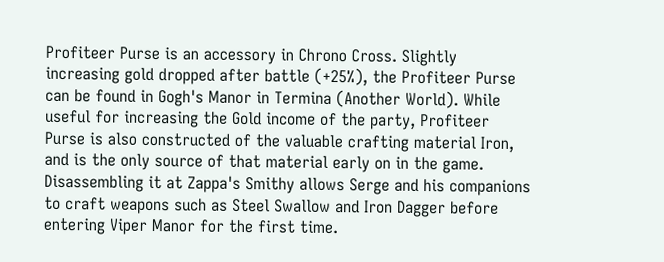Profiteer Purse is an accessory in Chrono Cross. Slightly increasing gold dropped after battle (+25%), the Profiteer Purse can be found in Gogh's Manor in Termina (Another World). While useful for increasing the Gold income of the party, Profiteer Purse is also constructed of the valuable crafting material Iron, and is the only source of that material early on in the game. Disassembling it at Zappa's Smithy allows Serge and his companions to craft weapons such as Steel Swallow and Iron Dagger before entering Viper Manor for the first time.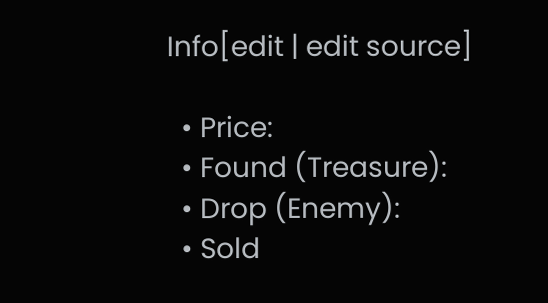Info[edit | edit source]

  • Price:
  • Found (Treasure):
  • Drop (Enemy):
  • Sold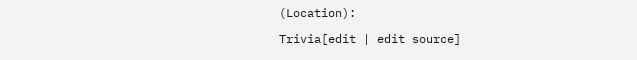(Location):

Trivia[edit | edit source]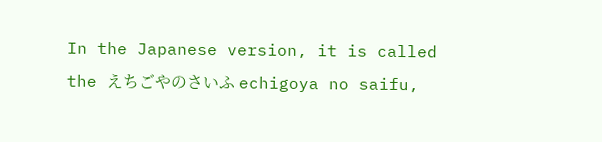In the Japanese version, it is called the えちごやのさいふ echigoya no saifu,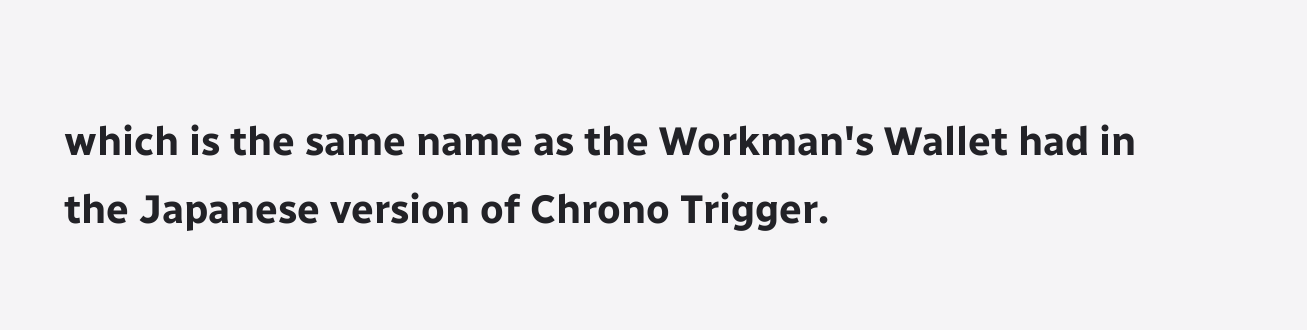which is the same name as the Workman's Wallet had in the Japanese version of Chrono Trigger.